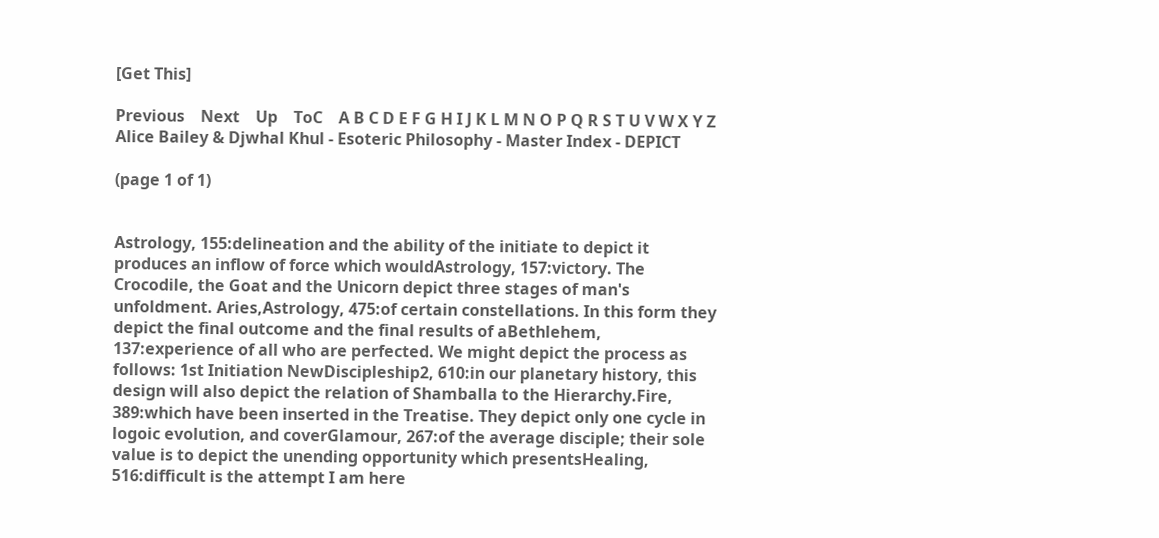[Get This]

Previous    Next    Up    ToC    A B C D E F G H I J K L M N O P Q R S T U V W X Y Z
Alice Bailey & Djwhal Khul - Esoteric Philosophy - Master Index - DEPICT

(page 1 of 1)


Astrology, 155:delineation and the ability of the initiate to depict it produces an inflow of force which wouldAstrology, 157:victory. The Crocodile, the Goat and the Unicorn depict three stages of man's unfoldment. Aries,Astrology, 475:of certain constellations. In this form they depict the final outcome and the final results of aBethlehem, 137:experience of all who are perfected. We might depict the process as follows: 1st Initiation NewDiscipleship2, 610:in our planetary history, this design will also depict the relation of Shamballa to the Hierarchy.Fire, 389:which have been inserted in the Treatise. They depict only one cycle in logoic evolution, and coverGlamour, 267:of the average disciple; their sole value is to depict the unending opportunity which presentsHealing, 516:difficult is the attempt I am here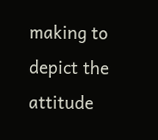making to depict the attitude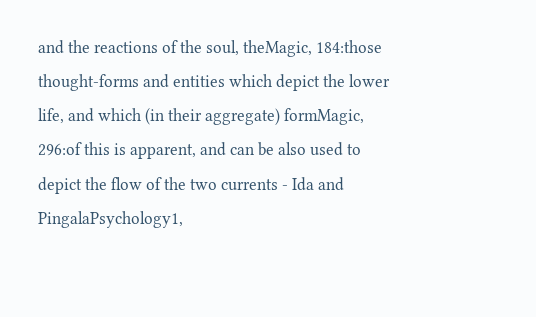and the reactions of the soul, theMagic, 184:those thought-forms and entities which depict the lower life, and which (in their aggregate) formMagic, 296:of this is apparent, and can be also used to depict the flow of the two currents - Ida and PingalaPsychology1,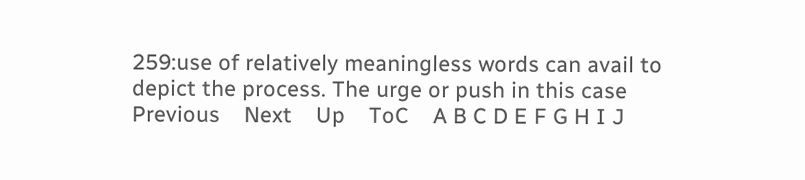259:use of relatively meaningless words can avail to depict the process. The urge or push in this case
Previous    Next    Up    ToC    A B C D E F G H I J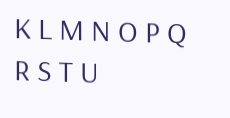K L M N O P Q R S T U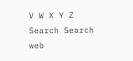V W X Y Z
Search Search web